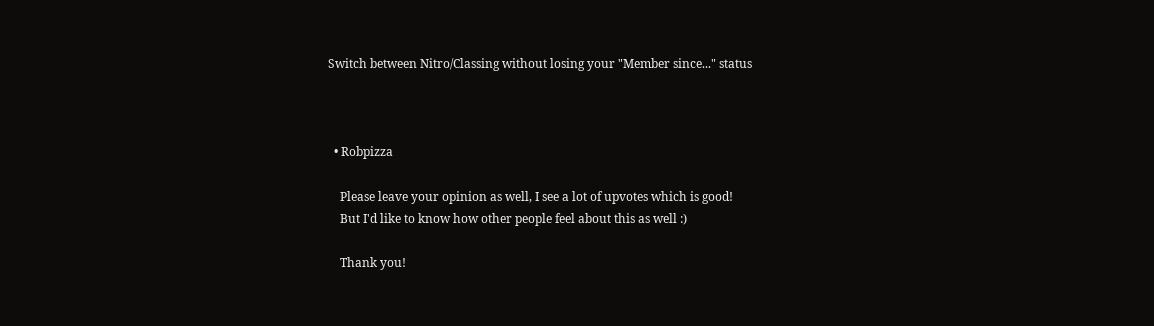Switch between Nitro/Classing without losing your "Member since..." status



  • Robpizza

    Please leave your opinion as well, I see a lot of upvotes which is good!
    But I'd like to know how other people feel about this as well :)

    Thank you!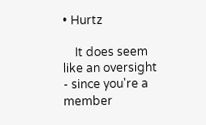• Hurtz

    It does seem like an oversight - since you're a member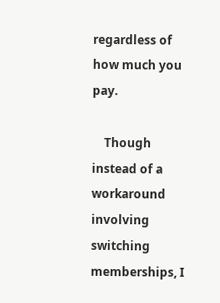regardless of how much you pay.

    Though instead of a workaround involving switching memberships, I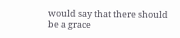would say that there should be a grace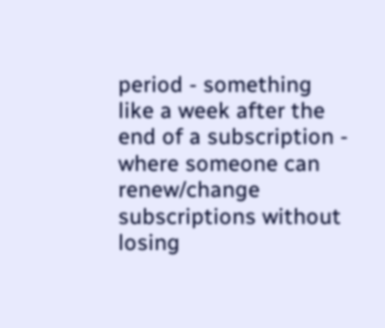period - something like a week after the end of a subscription - where someone can renew/change subscriptions without losing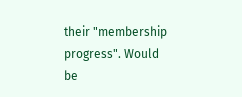their "membership progress". Would be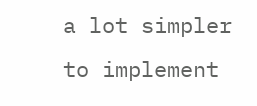a lot simpler to implement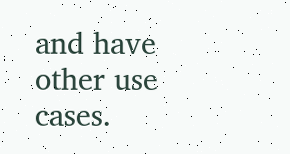and have other use cases.